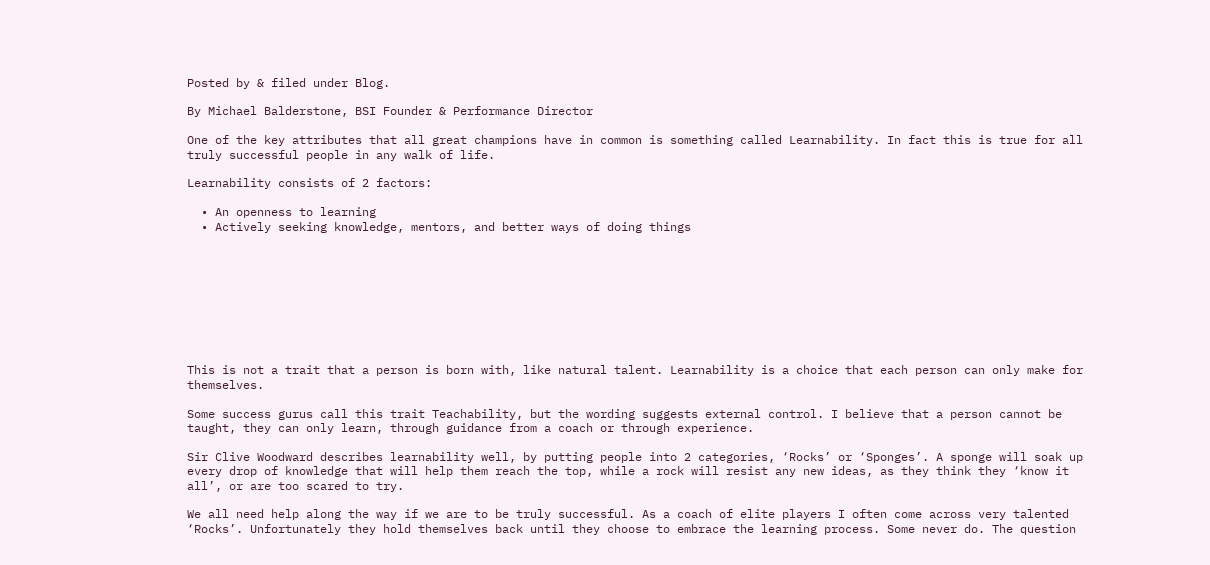Posted by & filed under Blog.

By Michael Balderstone, BSI Founder & Performance Director

One of the key attributes that all great champions have in common is something called Learnability. In fact this is true for all truly successful people in any walk of life.

Learnability consists of 2 factors:

  • An openness to learning
  • Actively seeking knowledge, mentors, and better ways of doing things









This is not a trait that a person is born with, like natural talent. Learnability is a choice that each person can only make for themselves.

Some success gurus call this trait Teachability, but the wording suggests external control. I believe that a person cannot be taught, they can only learn, through guidance from a coach or through experience.

Sir Clive Woodward describes learnability well, by putting people into 2 categories, ‘Rocks’ or ‘Sponges’. A sponge will soak up every drop of knowledge that will help them reach the top, while a rock will resist any new ideas, as they think they ‘know it all’, or are too scared to try.

We all need help along the way if we are to be truly successful. As a coach of elite players I often come across very talented ‘Rocks’. Unfortunately they hold themselves back until they choose to embrace the learning process. Some never do. The question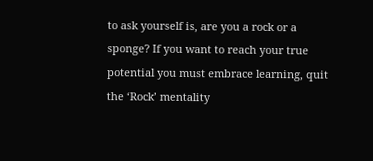to ask yourself is, are you a rock or a sponge? If you want to reach your true potential you must embrace learning, quit the ‘Rock’ mentality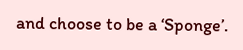and choose to be a ‘Sponge’.